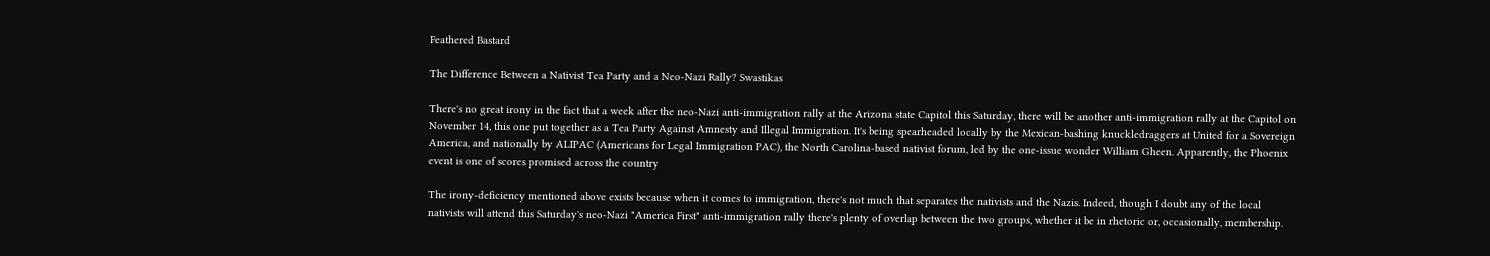Feathered Bastard

The Difference Between a Nativist Tea Party and a Neo-Nazi Rally? Swastikas

There's no great irony in the fact that a week after the neo-Nazi anti-immigration rally at the Arizona state Capitol this Saturday, there will be another anti-immigration rally at the Capitol on November 14, this one put together as a Tea Party Against Amnesty and Illegal Immigration. It's being spearheaded locally by the Mexican-bashing knuckledraggers at United for a Sovereign America, and nationally by ALIPAC (Americans for Legal Immigration PAC), the North Carolina-based nativist forum, led by the one-issue wonder William Gheen. Apparently, the Phoenix event is one of scores promised across the country

The irony-deficiency mentioned above exists because when it comes to immigration, there's not much that separates the nativists and the Nazis. Indeed, though I doubt any of the local nativists will attend this Saturday's neo-Nazi "America First" anti-immigration rally there's plenty of overlap between the two groups, whether it be in rhetoric or, occasionally, membership.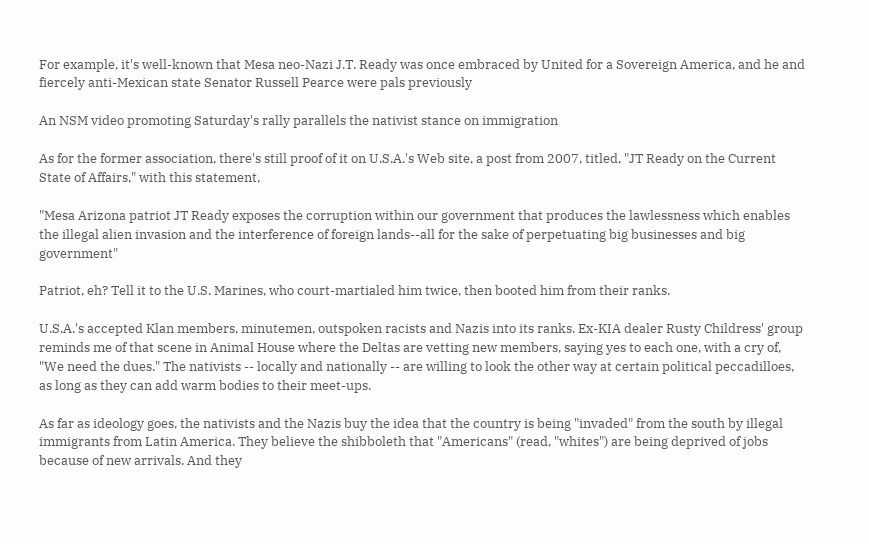For example, it's well-known that Mesa neo-Nazi J.T. Ready was once embraced by United for a Sovereign America, and he and fiercely anti-Mexican state Senator Russell Pearce were pals previously

An NSM video promoting Saturday's rally parallels the nativist stance on immigration

As for the former association, there's still proof of it on U.S.A.'s Web site, a post from 2007, titled, "JT Ready on the Current State of Affairs," with this statement,

"Mesa Arizona patriot JT Ready exposes the corruption within our government that produces the lawlessness which enables the illegal alien invasion and the interference of foreign lands--all for the sake of perpetuating big businesses and big government"

Patriot, eh? Tell it to the U.S. Marines, who court-martialed him twice, then booted him from their ranks.

U.S.A.'s accepted Klan members, minutemen, outspoken racists and Nazis into its ranks. Ex-KIA dealer Rusty Childress' group reminds me of that scene in Animal House where the Deltas are vetting new members, saying yes to each one, with a cry of, "We need the dues." The nativists -- locally and nationally -- are willing to look the other way at certain political peccadilloes, as long as they can add warm bodies to their meet-ups.

As far as ideology goes, the nativists and the Nazis buy the idea that the country is being "invaded" from the south by illegal immigrants from Latin America. They believe the shibboleth that "Americans" (read, "whites") are being deprived of jobs because of new arrivals. And they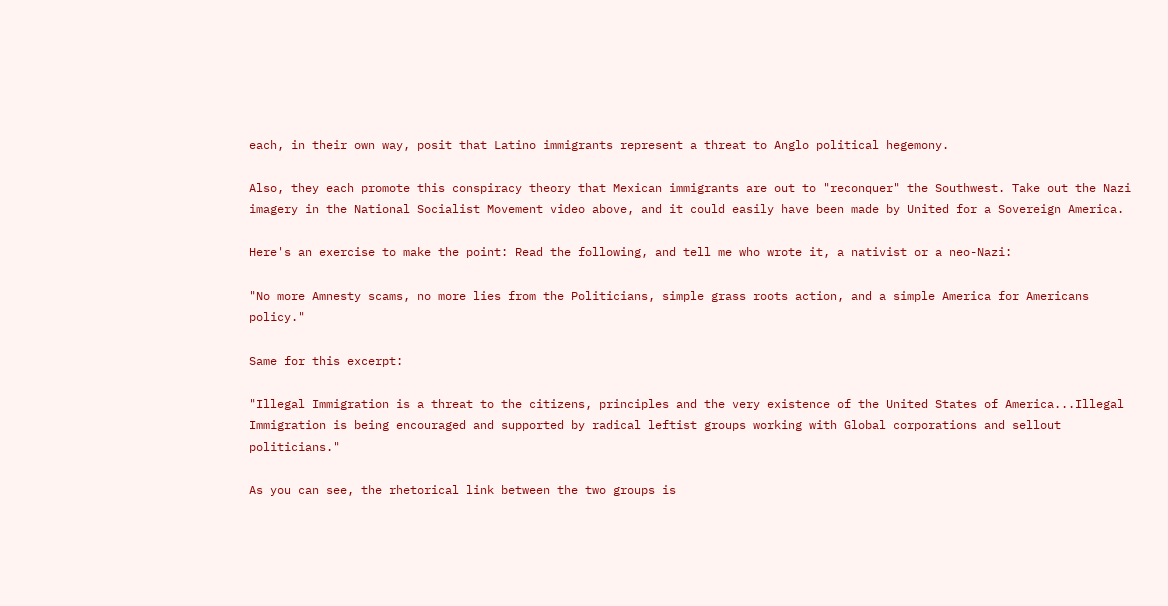each, in their own way, posit that Latino immigrants represent a threat to Anglo political hegemony.

Also, they each promote this conspiracy theory that Mexican immigrants are out to "reconquer" the Southwest. Take out the Nazi imagery in the National Socialist Movement video above, and it could easily have been made by United for a Sovereign America.

Here's an exercise to make the point: Read the following, and tell me who wrote it, a nativist or a neo-Nazi:

"No more Amnesty scams, no more lies from the Politicians, simple grass roots action, and a simple America for Americans policy."

Same for this excerpt:

"Illegal Immigration is a threat to the citizens, principles and the very existence of the United States of America...Illegal Immigration is being encouraged and supported by radical leftist groups working with Global corporations and sellout politicians."

As you can see, the rhetorical link between the two groups is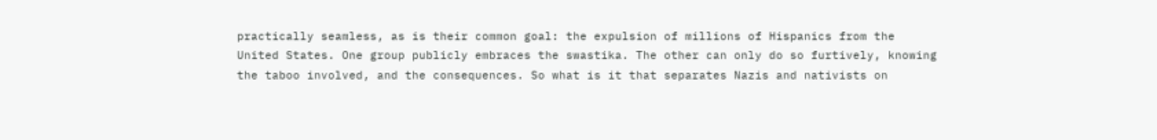practically seamless, as is their common goal: the expulsion of millions of Hispanics from the United States. One group publicly embraces the swastika. The other can only do so furtively, knowing the taboo involved, and the consequences. So what is it that separates Nazis and nativists on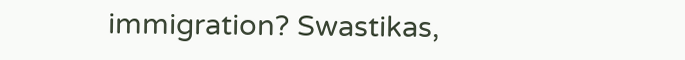immigration? Swastikas,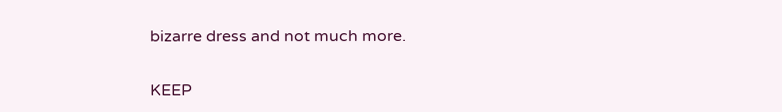bizarre dress and not much more.

KEEP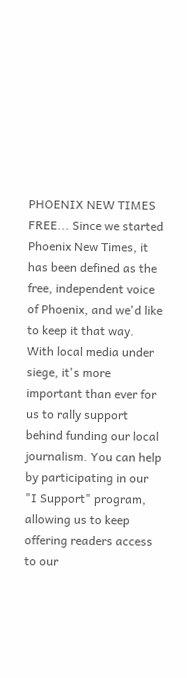PHOENIX NEW TIMES FREE... Since we started Phoenix New Times, it has been defined as the free, independent voice of Phoenix, and we'd like to keep it that way. With local media under siege, it's more important than ever for us to rally support behind funding our local journalism. You can help by participating in our "I Support" program, allowing us to keep offering readers access to our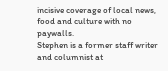incisive coverage of local news, food and culture with no paywalls.
Stephen is a former staff writer and columnist at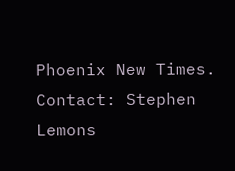Phoenix New Times.
Contact: Stephen Lemons